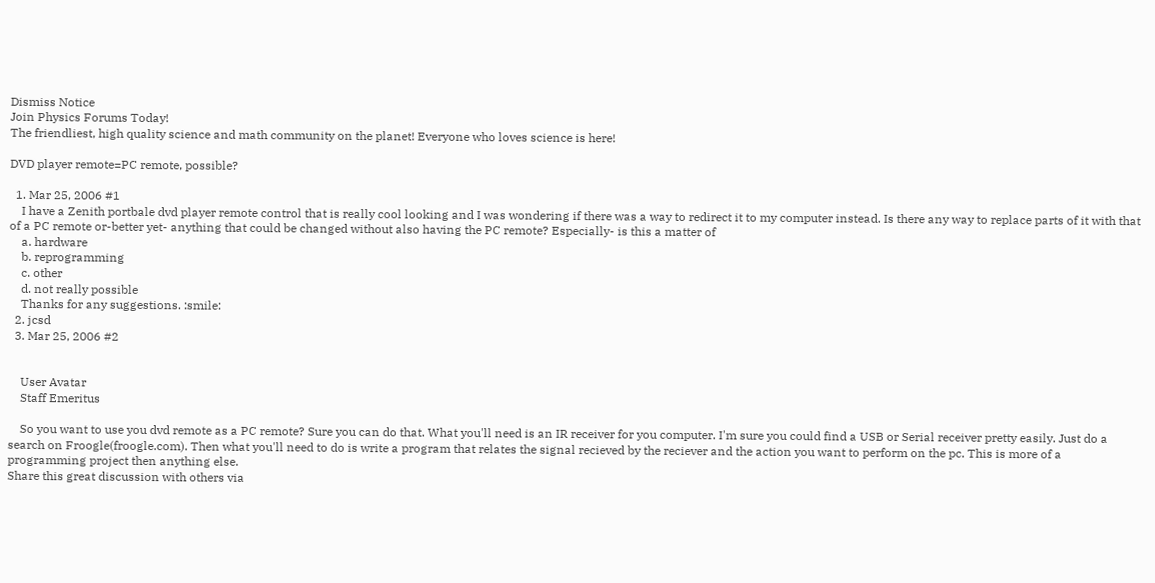Dismiss Notice
Join Physics Forums Today!
The friendliest, high quality science and math community on the planet! Everyone who loves science is here!

DVD player remote=PC remote, possible?

  1. Mar 25, 2006 #1
    I have a Zenith portbale dvd player remote control that is really cool looking and I was wondering if there was a way to redirect it to my computer instead. Is there any way to replace parts of it with that of a PC remote or-better yet- anything that could be changed without also having the PC remote? Especially- is this a matter of
    a. hardware
    b. reprogramming
    c. other
    d. not really possible
    Thanks for any suggestions. :smile:
  2. jcsd
  3. Mar 25, 2006 #2


    User Avatar
    Staff Emeritus

    So you want to use you dvd remote as a PC remote? Sure you can do that. What you'll need is an IR receiver for you computer. I'm sure you could find a USB or Serial receiver pretty easily. Just do a search on Froogle(froogle.com). Then what you'll need to do is write a program that relates the signal recieved by the reciever and the action you want to perform on the pc. This is more of a programming project then anything else.
Share this great discussion with others via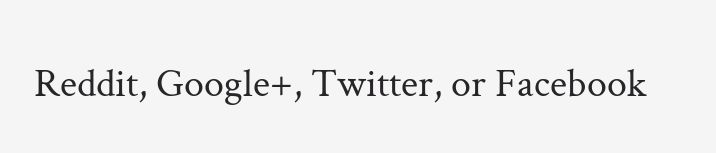Reddit, Google+, Twitter, or Facebook